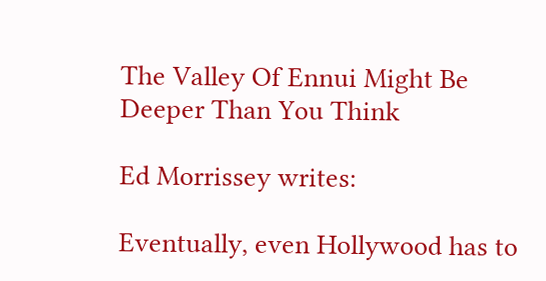The Valley Of Ennui Might Be Deeper Than You Think

Ed Morrissey writes:

Eventually, even Hollywood has to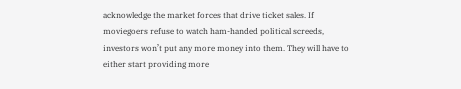acknowledge the market forces that drive ticket sales. If moviegoers refuse to watch ham-handed political screeds, investors won’t put any more money into them. They will have to either start providing more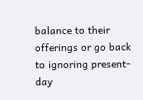balance to their offerings or go back to ignoring present-day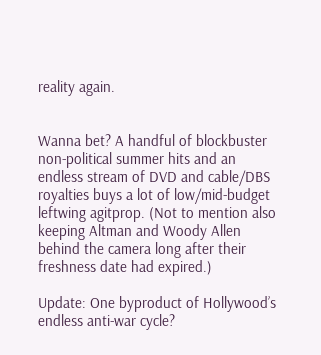reality again.


Wanna bet? A handful of blockbuster non-political summer hits and an endless stream of DVD and cable/DBS royalties buys a lot of low/mid-budget leftwing agitprop. (Not to mention also keeping Altman and Woody Allen behind the camera long after their freshness date had expired.)

Update: One byproduct of Hollywood’s endless anti-war cycle?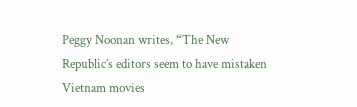Peggy Noonan writes, “The New Republic’s editors seem to have mistaken Vietnam movies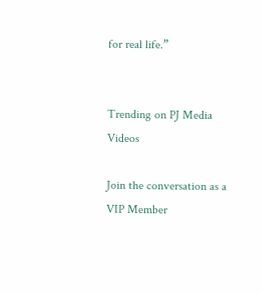for real life.”


Trending on PJ Media Videos

Join the conversation as a VIP Member